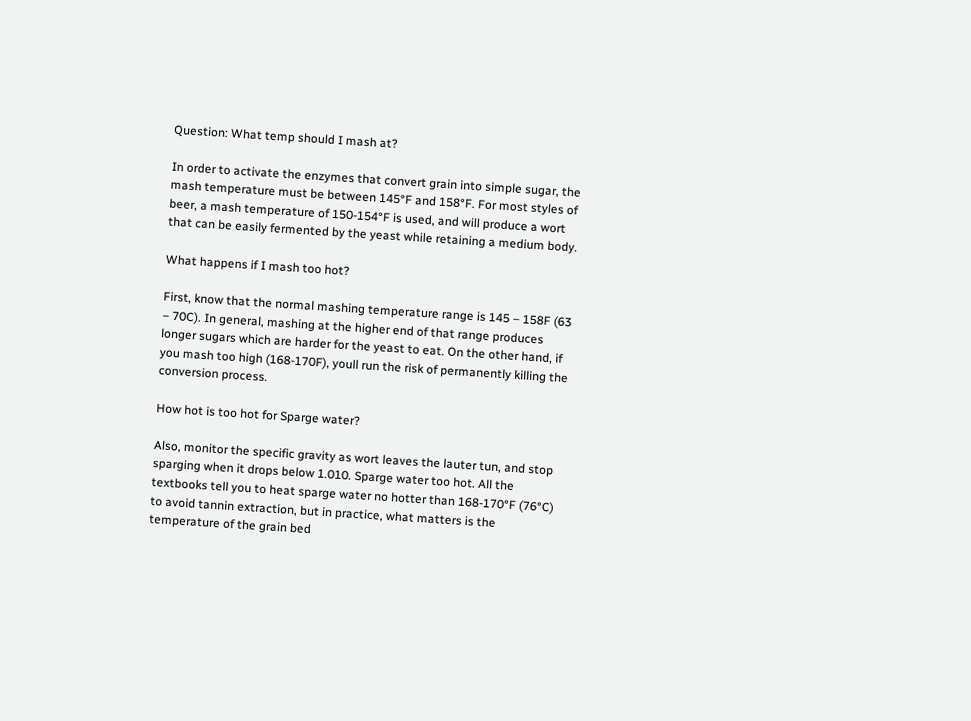Question: What temp should I mash at?

In order to activate the enzymes that convert grain into simple sugar, the mash temperature must be between 145°F and 158°F. For most styles of beer, a mash temperature of 150-154°F is used, and will produce a wort that can be easily fermented by the yeast while retaining a medium body.

What happens if I mash too hot?

First, know that the normal mashing temperature range is 145 – 158F (63 – 70C). In general, mashing at the higher end of that range produces longer sugars which are harder for the yeast to eat. On the other hand, if you mash too high (168-170F), youll run the risk of permanently killing the conversion process.

How hot is too hot for Sparge water?

Also, monitor the specific gravity as wort leaves the lauter tun, and stop sparging when it drops below 1.010. Sparge water too hot. All the textbooks tell you to heat sparge water no hotter than 168-170°F (76°C) to avoid tannin extraction, but in practice, what matters is the temperature of the grain bed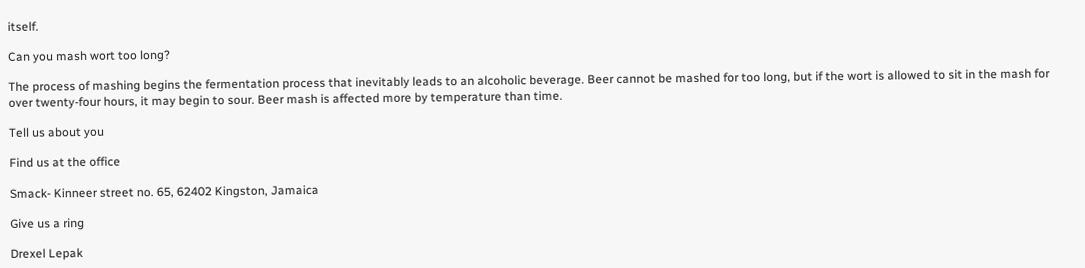itself.

Can you mash wort too long?

The process of mashing begins the fermentation process that inevitably leads to an alcoholic beverage. Beer cannot be mashed for too long, but if the wort is allowed to sit in the mash for over twenty-four hours, it may begin to sour. Beer mash is affected more by temperature than time.

Tell us about you

Find us at the office

Smack- Kinneer street no. 65, 62402 Kingston, Jamaica

Give us a ring

Drexel Lepak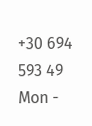+30 694 593 49
Mon -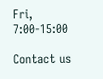Fri, 7:00-15:00

Contact us